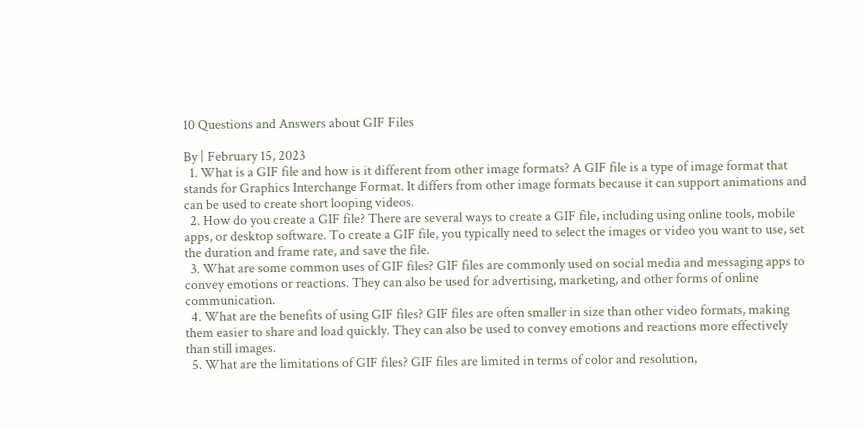10 Questions and Answers about GIF Files

By | February 15, 2023
  1. What is a GIF file and how is it different from other image formats? A GIF file is a type of image format that stands for Graphics Interchange Format. It differs from other image formats because it can support animations and can be used to create short looping videos.
  2. How do you create a GIF file? There are several ways to create a GIF file, including using online tools, mobile apps, or desktop software. To create a GIF file, you typically need to select the images or video you want to use, set the duration and frame rate, and save the file.
  3. What are some common uses of GIF files? GIF files are commonly used on social media and messaging apps to convey emotions or reactions. They can also be used for advertising, marketing, and other forms of online communication.
  4. What are the benefits of using GIF files? GIF files are often smaller in size than other video formats, making them easier to share and load quickly. They can also be used to convey emotions and reactions more effectively than still images.
  5. What are the limitations of GIF files? GIF files are limited in terms of color and resolution,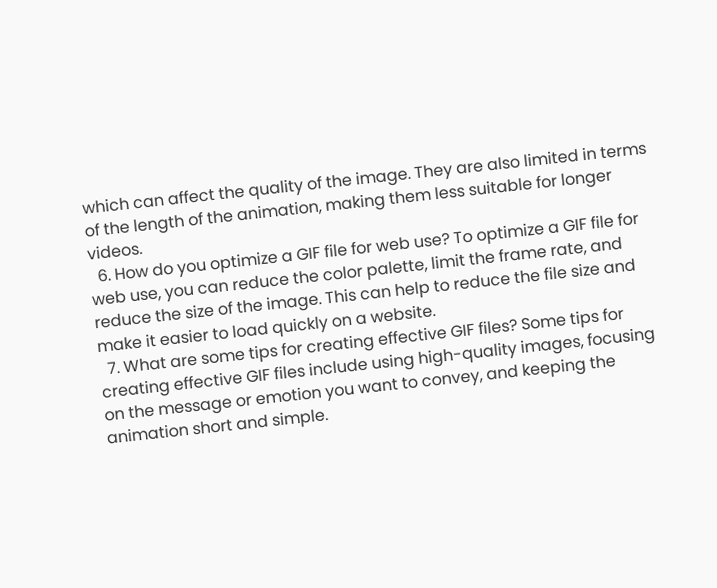which can affect the quality of the image. They are also limited in terms of the length of the animation, making them less suitable for longer videos.
  6. How do you optimize a GIF file for web use? To optimize a GIF file for web use, you can reduce the color palette, limit the frame rate, and reduce the size of the image. This can help to reduce the file size and make it easier to load quickly on a website.
  7. What are some tips for creating effective GIF files? Some tips for creating effective GIF files include using high-quality images, focusing on the message or emotion you want to convey, and keeping the animation short and simple.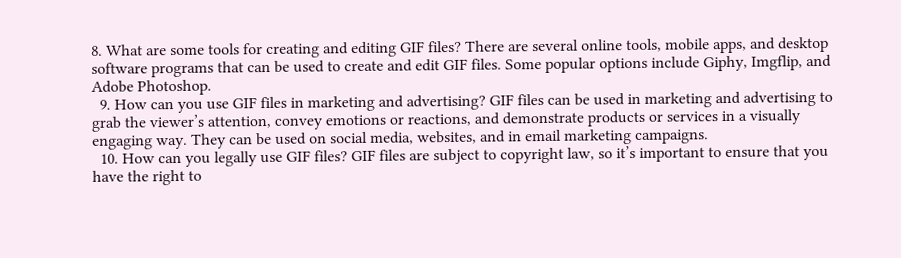8. What are some tools for creating and editing GIF files? There are several online tools, mobile apps, and desktop software programs that can be used to create and edit GIF files. Some popular options include Giphy, Imgflip, and Adobe Photoshop.
  9. How can you use GIF files in marketing and advertising? GIF files can be used in marketing and advertising to grab the viewer’s attention, convey emotions or reactions, and demonstrate products or services in a visually engaging way. They can be used on social media, websites, and in email marketing campaigns.
  10. How can you legally use GIF files? GIF files are subject to copyright law, so it’s important to ensure that you have the right to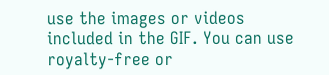use the images or videos included in the GIF. You can use royalty-free or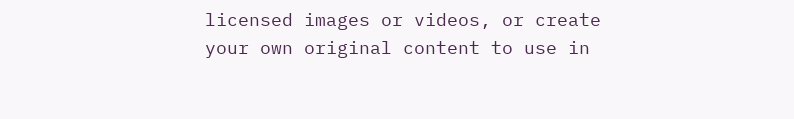licensed images or videos, or create your own original content to use in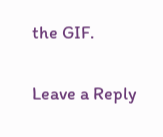the GIF.

Leave a Reply